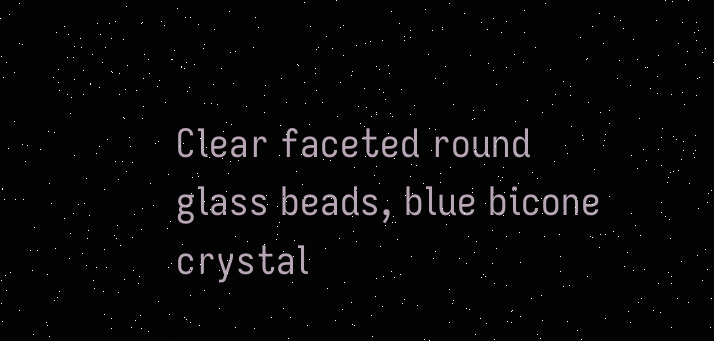Clear faceted round glass beads, blue bicone crystal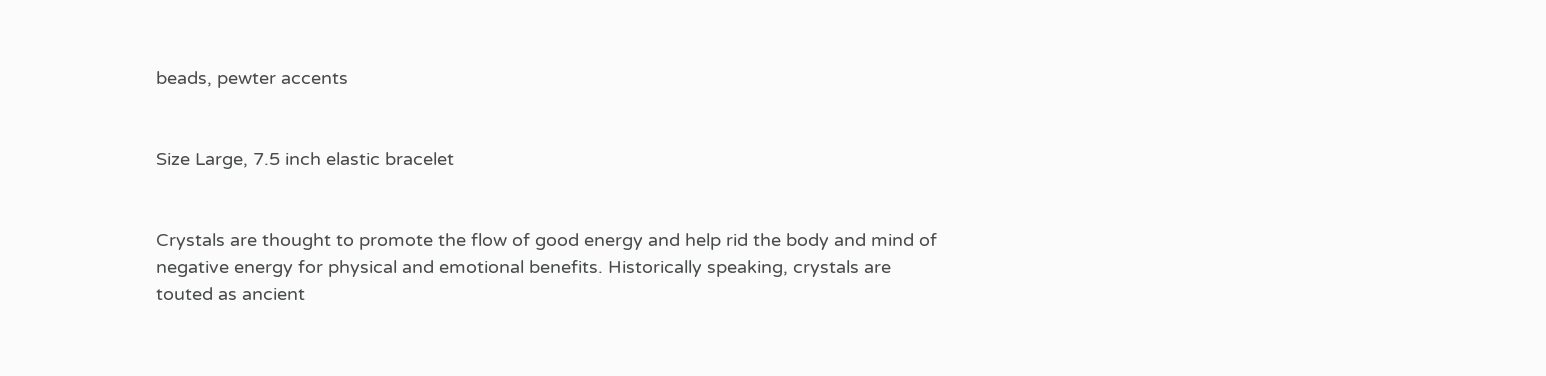beads, pewter accents


Size Large, 7.5 inch elastic bracelet


Crystals are thought to promote the flow of good energy and help rid the body and mind of negative energy for physical and emotional benefits. Historically speaking, crystals are touted as ancient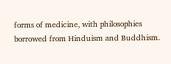forms of medicine, with philosophies borrowed from Hinduism and Buddhism.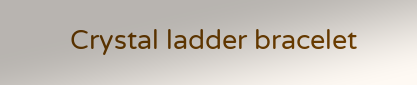Crystal ladder bracelet